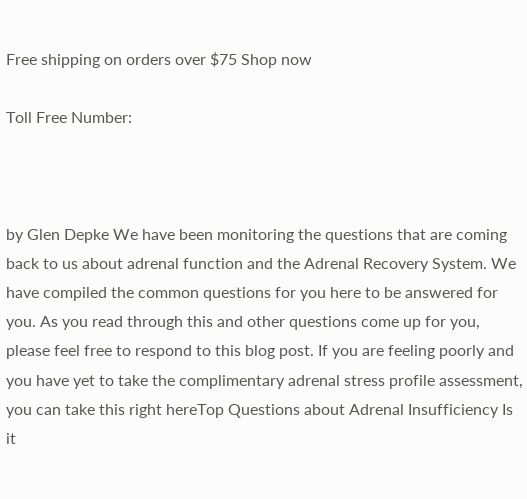Free shipping on orders over $75 Shop now

Toll Free Number:



by Glen Depke We have been monitoring the questions that are coming back to us about adrenal function and the Adrenal Recovery System. We have compiled the common questions for you here to be answered for you. As you read through this and other questions come up for you, please feel free to respond to this blog post. If you are feeling poorly and you have yet to take the complimentary adrenal stress profile assessment, you can take this right hereTop Questions about Adrenal Insufficiency Is it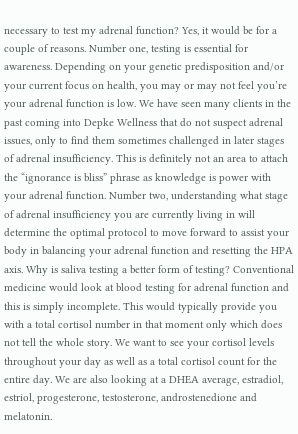necessary to test my adrenal function? Yes, it would be for a couple of reasons. Number one, testing is essential for awareness. Depending on your genetic predisposition and/or your current focus on health, you may or may not feel you’re your adrenal function is low. We have seen many clients in the past coming into Depke Wellness that do not suspect adrenal issues, only to find them sometimes challenged in later stages of adrenal insufficiency. This is definitely not an area to attach the “ignorance is bliss” phrase as knowledge is power with your adrenal function. Number two, understanding what stage of adrenal insufficiency you are currently living in will determine the optimal protocol to move forward to assist your body in balancing your adrenal function and resetting the HPA axis. Why is saliva testing a better form of testing? Conventional medicine would look at blood testing for adrenal function and this is simply incomplete. This would typically provide you with a total cortisol number in that moment only which does not tell the whole story. We want to see your cortisol levels throughout your day as well as a total cortisol count for the entire day. We are also looking at a DHEA average, estradiol, estriol, progesterone, testosterone, androstenedione and melatonin.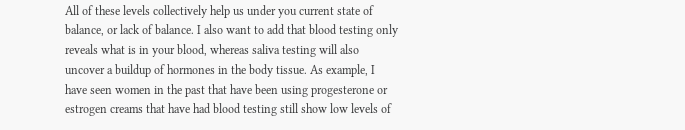All of these levels collectively help us under you current state of balance, or lack of balance. I also want to add that blood testing only reveals what is in your blood, whereas saliva testing will also uncover a buildup of hormones in the body tissue. As example, I have seen women in the past that have been using progesterone or estrogen creams that have had blood testing still show low levels of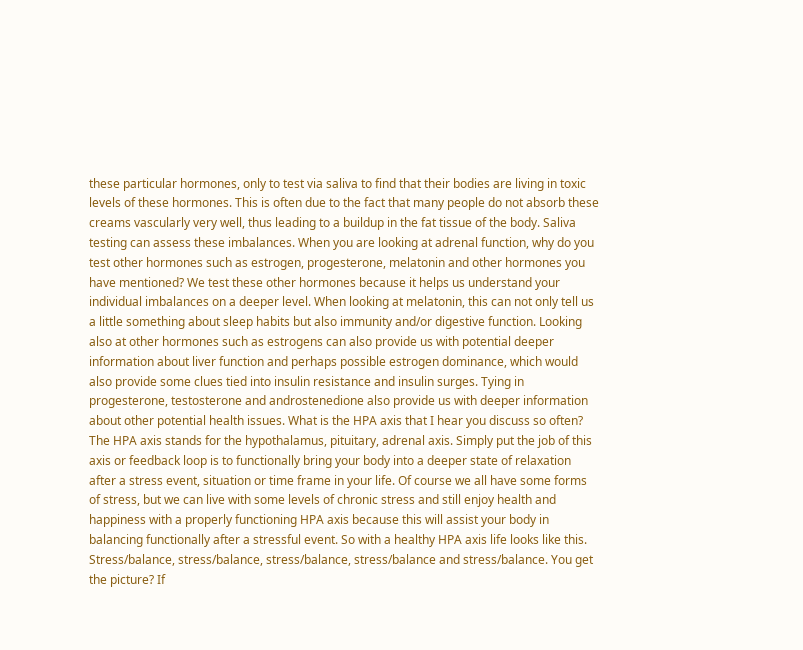these particular hormones, only to test via saliva to find that their bodies are living in toxic levels of these hormones. This is often due to the fact that many people do not absorb these creams vascularly very well, thus leading to a buildup in the fat tissue of the body. Saliva testing can assess these imbalances. When you are looking at adrenal function, why do you test other hormones such as estrogen, progesterone, melatonin and other hormones you have mentioned? We test these other hormones because it helps us understand your individual imbalances on a deeper level. When looking at melatonin, this can not only tell us a little something about sleep habits but also immunity and/or digestive function. Looking also at other hormones such as estrogens can also provide us with potential deeper information about liver function and perhaps possible estrogen dominance, which would also provide some clues tied into insulin resistance and insulin surges. Tying in progesterone, testosterone and androstenedione also provide us with deeper information about other potential health issues. What is the HPA axis that I hear you discuss so often? The HPA axis stands for the hypothalamus, pituitary, adrenal axis. Simply put the job of this axis or feedback loop is to functionally bring your body into a deeper state of relaxation after a stress event, situation or time frame in your life. Of course we all have some forms of stress, but we can live with some levels of chronic stress and still enjoy health and happiness with a properly functioning HPA axis because this will assist your body in balancing functionally after a stressful event. So with a healthy HPA axis life looks like this. Stress/balance, stress/balance, stress/balance, stress/balance and stress/balance. You get the picture? If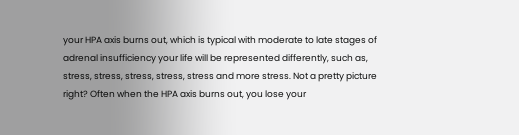your HPA axis burns out, which is typical with moderate to late stages of adrenal insufficiency your life will be represented differently, such as, stress, stress, stress, stress, stress and more stress. Not a pretty picture right? Often when the HPA axis burns out, you lose your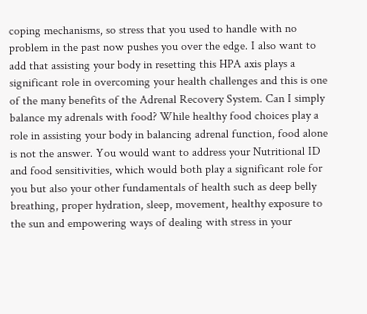coping mechanisms, so stress that you used to handle with no problem in the past now pushes you over the edge. I also want to add that assisting your body in resetting this HPA axis plays a significant role in overcoming your health challenges and this is one of the many benefits of the Adrenal Recovery System. Can I simply balance my adrenals with food? While healthy food choices play a role in assisting your body in balancing adrenal function, food alone is not the answer. You would want to address your Nutritional ID and food sensitivities, which would both play a significant role for you but also your other fundamentals of health such as deep belly breathing, proper hydration, sleep, movement, healthy exposure to the sun and empowering ways of dealing with stress in your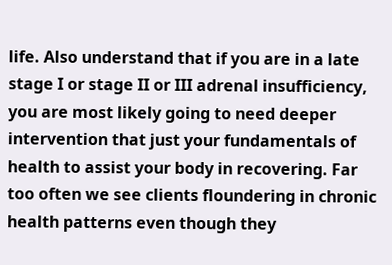life. Also understand that if you are in a late stage I or stage II or III adrenal insufficiency, you are most likely going to need deeper intervention that just your fundamentals of health to assist your body in recovering. Far too often we see clients floundering in chronic health patterns even though they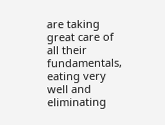are taking great care of all their fundamentals, eating very well and eliminating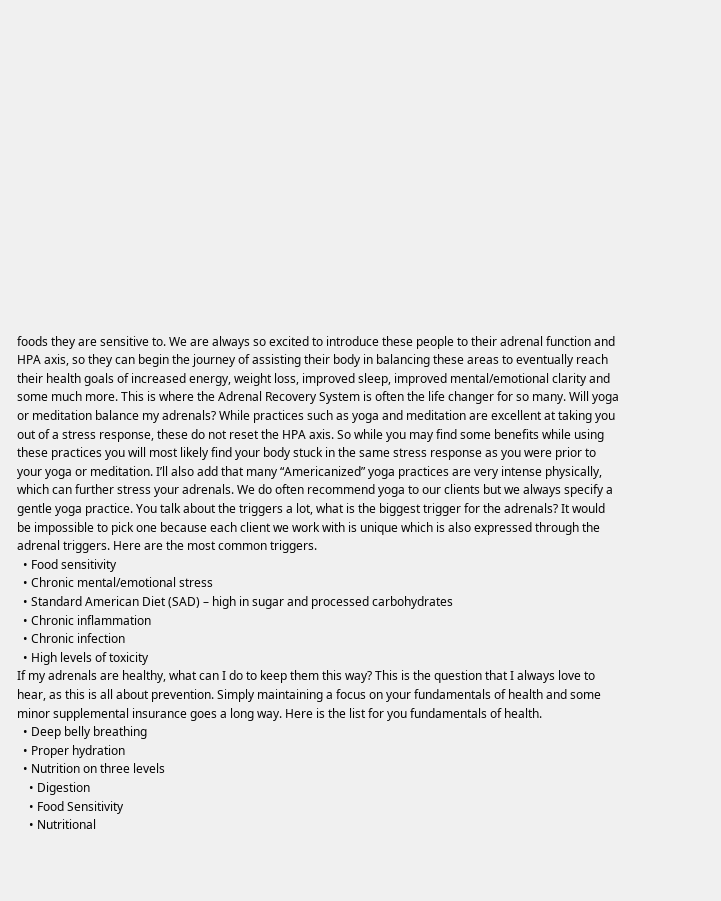foods they are sensitive to. We are always so excited to introduce these people to their adrenal function and HPA axis, so they can begin the journey of assisting their body in balancing these areas to eventually reach their health goals of increased energy, weight loss, improved sleep, improved mental/emotional clarity and some much more. This is where the Adrenal Recovery System is often the life changer for so many. Will yoga or meditation balance my adrenals? While practices such as yoga and meditation are excellent at taking you out of a stress response, these do not reset the HPA axis. So while you may find some benefits while using these practices you will most likely find your body stuck in the same stress response as you were prior to your yoga or meditation. I’ll also add that many “Americanized” yoga practices are very intense physically, which can further stress your adrenals. We do often recommend yoga to our clients but we always specify a gentle yoga practice. You talk about the triggers a lot, what is the biggest trigger for the adrenals? It would be impossible to pick one because each client we work with is unique which is also expressed through the adrenal triggers. Here are the most common triggers.
  • Food sensitivity
  • Chronic mental/emotional stress
  • Standard American Diet (SAD) – high in sugar and processed carbohydrates
  • Chronic inflammation
  • Chronic infection
  • High levels of toxicity
If my adrenals are healthy, what can I do to keep them this way? This is the question that I always love to hear, as this is all about prevention. Simply maintaining a focus on your fundamentals of health and some minor supplemental insurance goes a long way. Here is the list for you fundamentals of health.
  • Deep belly breathing
  • Proper hydration
  • Nutrition on three levels
    • Digestion
    • Food Sensitivity
    • Nutritional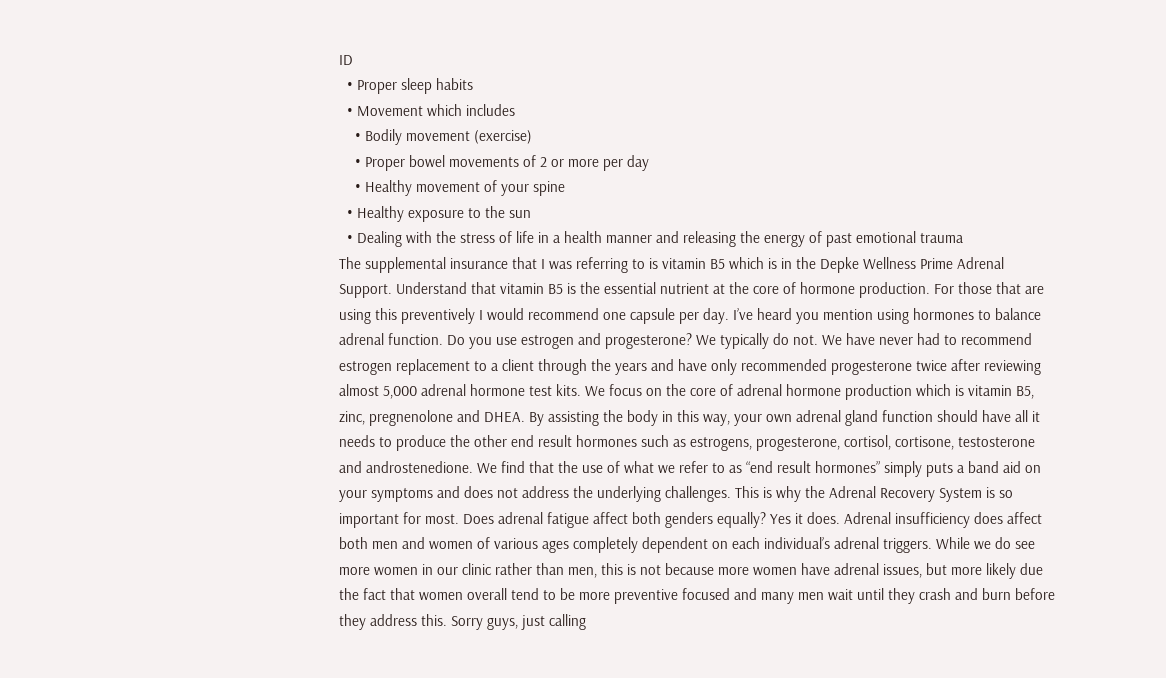ID
  • Proper sleep habits
  • Movement which includes
    • Bodily movement (exercise)
    • Proper bowel movements of 2 or more per day
    • Healthy movement of your spine
  • Healthy exposure to the sun
  • Dealing with the stress of life in a health manner and releasing the energy of past emotional trauma
The supplemental insurance that I was referring to is vitamin B5 which is in the Depke Wellness Prime Adrenal Support. Understand that vitamin B5 is the essential nutrient at the core of hormone production. For those that are using this preventively I would recommend one capsule per day. I’ve heard you mention using hormones to balance adrenal function. Do you use estrogen and progesterone? We typically do not. We have never had to recommend estrogen replacement to a client through the years and have only recommended progesterone twice after reviewing almost 5,000 adrenal hormone test kits. We focus on the core of adrenal hormone production which is vitamin B5, zinc, pregnenolone and DHEA. By assisting the body in this way, your own adrenal gland function should have all it needs to produce the other end result hormones such as estrogens, progesterone, cortisol, cortisone, testosterone and androstenedione. We find that the use of what we refer to as “end result hormones” simply puts a band aid on your symptoms and does not address the underlying challenges. This is why the Adrenal Recovery System is so important for most. Does adrenal fatigue affect both genders equally? Yes it does. Adrenal insufficiency does affect both men and women of various ages completely dependent on each individual’s adrenal triggers. While we do see more women in our clinic rather than men, this is not because more women have adrenal issues, but more likely due the fact that women overall tend to be more preventive focused and many men wait until they crash and burn before they address this. Sorry guys, just calling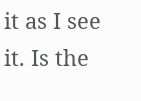it as I see it. Is the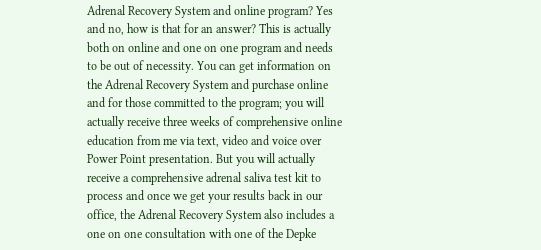Adrenal Recovery System and online program? Yes and no, how is that for an answer? This is actually both on online and one on one program and needs to be out of necessity. You can get information on the Adrenal Recovery System and purchase online and for those committed to the program; you will actually receive three weeks of comprehensive online education from me via text, video and voice over Power Point presentation. But you will actually receive a comprehensive adrenal saliva test kit to process and once we get your results back in our office, the Adrenal Recovery System also includes a one on one consultation with one of the Depke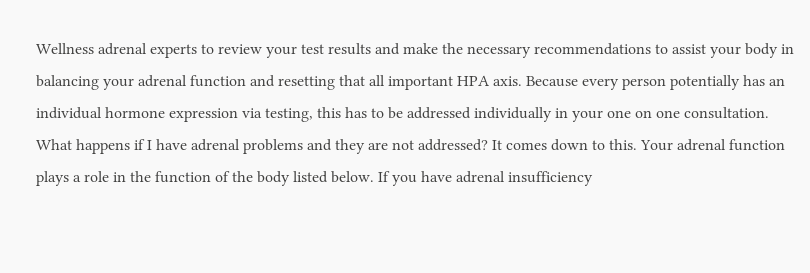Wellness adrenal experts to review your test results and make the necessary recommendations to assist your body in balancing your adrenal function and resetting that all important HPA axis. Because every person potentially has an individual hormone expression via testing, this has to be addressed individually in your one on one consultation. What happens if I have adrenal problems and they are not addressed? It comes down to this. Your adrenal function plays a role in the function of the body listed below. If you have adrenal insufficiency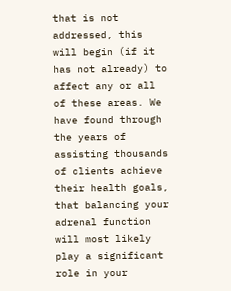that is not addressed, this will begin (if it has not already) to affect any or all of these areas. We have found through the years of assisting thousands of clients achieve their health goals, that balancing your adrenal function will most likely play a significant role in your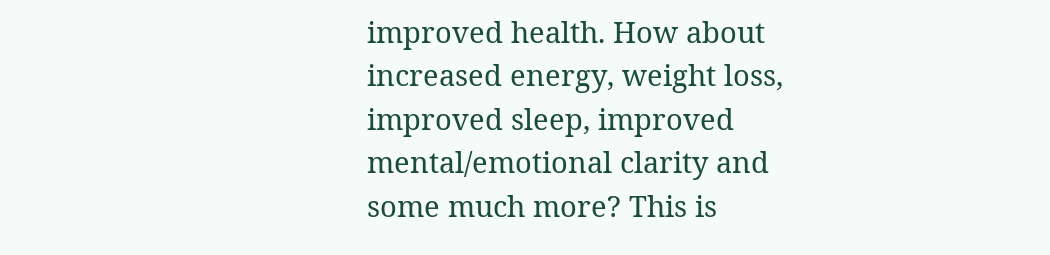improved health. How about increased energy, weight loss, improved sleep, improved mental/emotional clarity and some much more? This is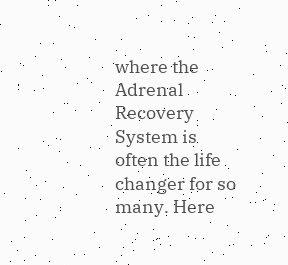where the Adrenal Recovery System is often the life changer for so many. Here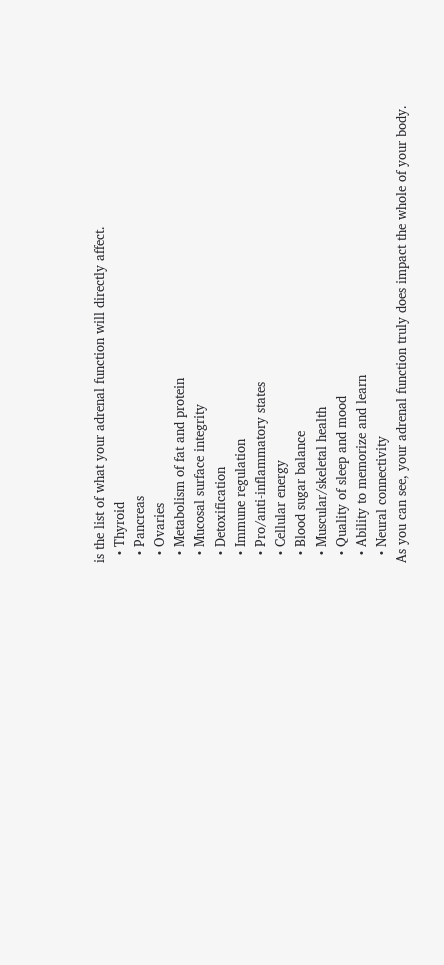is the list of what your adrenal function will directly affect.
  • Thyroid
  • Pancreas
  • Ovaries
  • Metabolism of fat and protein
  • Mucosal surface integrity
  • Detoxification
  • Immune regulation
  • Pro/anti-inflammatory states
  • Cellular energy
  • Blood sugar balance
  • Muscular/skeletal health
  • Quality of sleep and mood
  • Ability to memorize and learn
  • Neural connectivity
As you can see, your adrenal function truly does impact the whole of your body.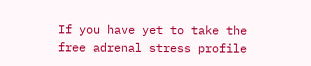If you have yet to take the free adrenal stress profile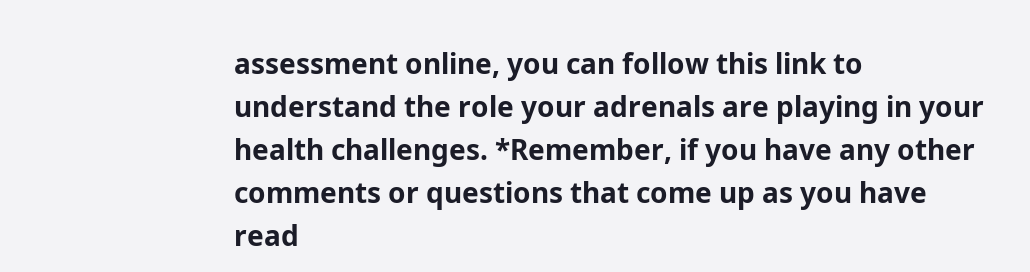assessment online, you can follow this link to understand the role your adrenals are playing in your health challenges. *Remember, if you have any other comments or questions that come up as you have read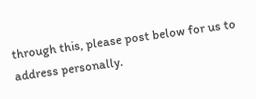through this, please post below for us to address personally.